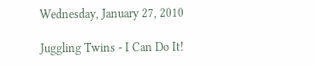Wednesday, January 27, 2010

Juggling Twins - I Can Do It!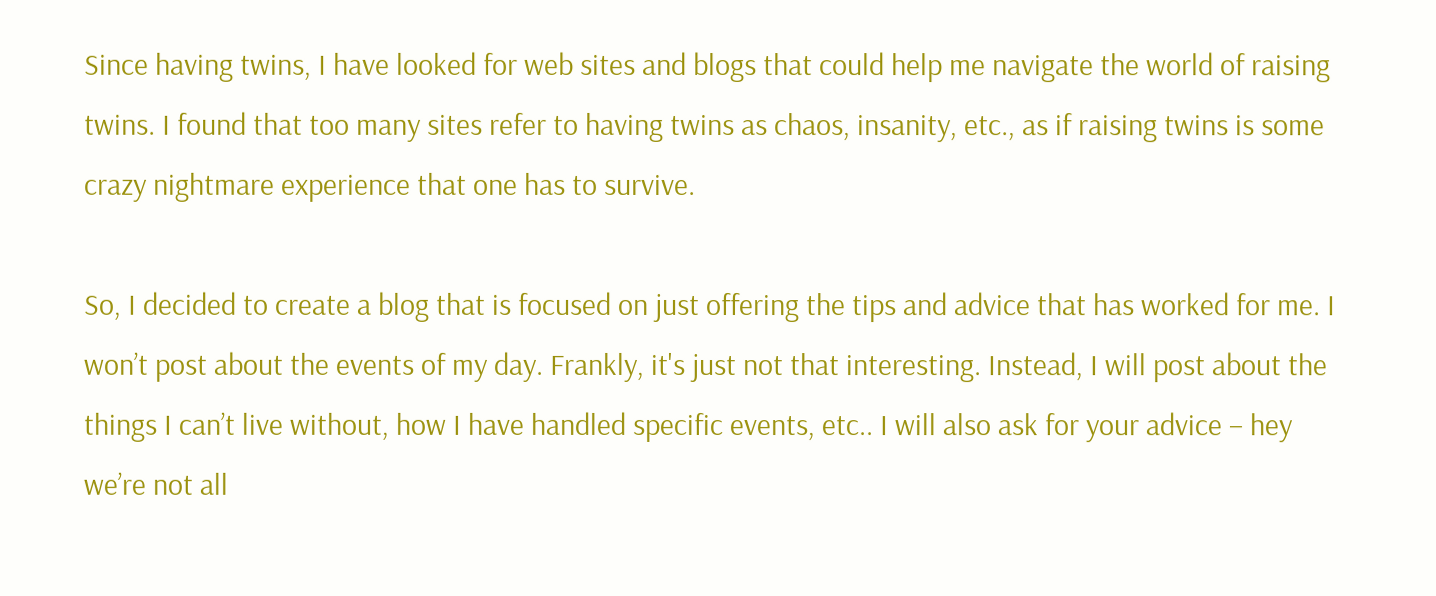Since having twins, I have looked for web sites and blogs that could help me navigate the world of raising twins. I found that too many sites refer to having twins as chaos, insanity, etc., as if raising twins is some crazy nightmare experience that one has to survive.

So, I decided to create a blog that is focused on just offering the tips and advice that has worked for me. I won’t post about the events of my day. Frankly, it's just not that interesting. Instead, I will post about the things I can’t live without, how I have handled specific events, etc.. I will also ask for your advice – hey we’re not all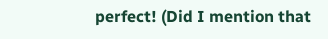perfect! (Did I mention that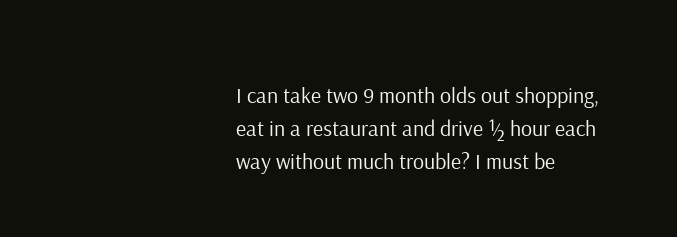I can take two 9 month olds out shopping, eat in a restaurant and drive ½ hour each way without much trouble? I must be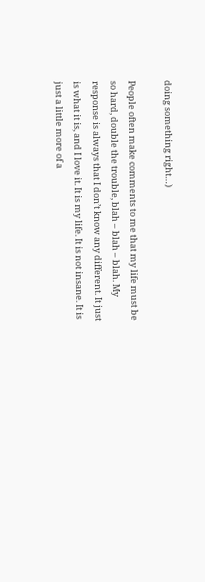doing something right…)

People often make comments to me that my life must be so hard, double the trouble, blah – blah – blah. My response is always that I don’t know any different. It just is what it is, and I love it. It is my life. It is not insane. It is just a little more of a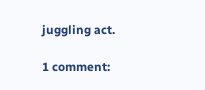juggling act.

1 comment: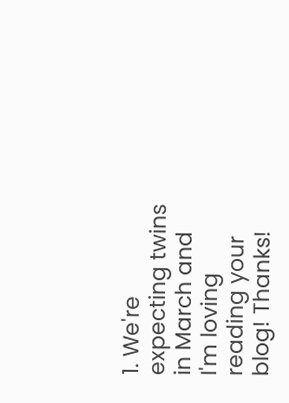1. We're expecting twins in March and I'm loving reading your blog! Thanks!